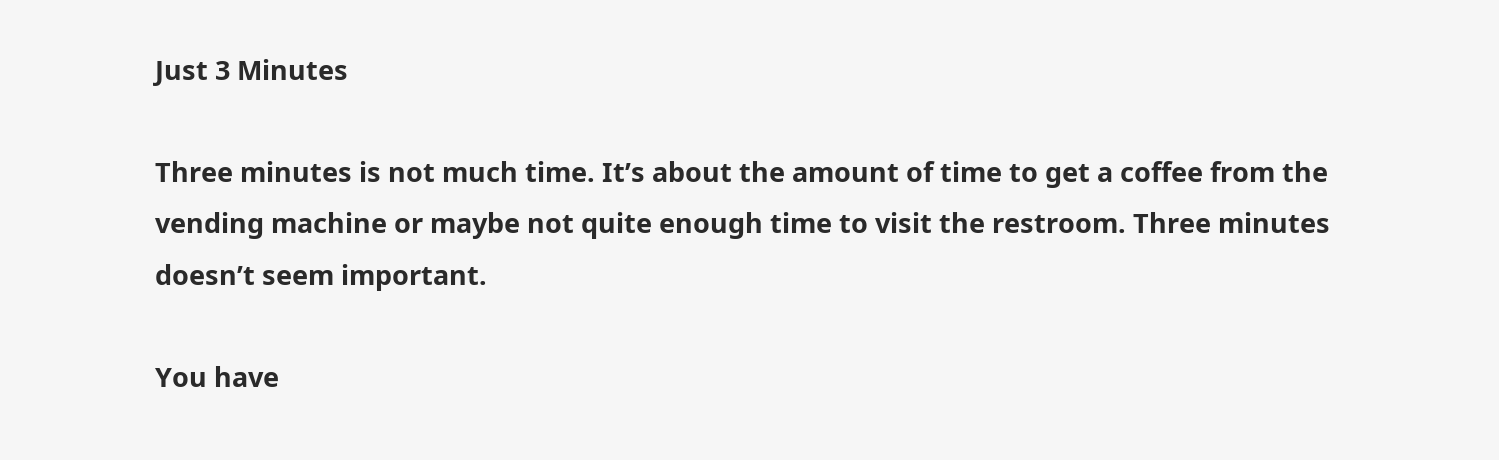Just 3 Minutes

Three minutes is not much time. It’s about the amount of time to get a coffee from the vending machine or maybe not quite enough time to visit the restroom. Three minutes doesn’t seem important.

You have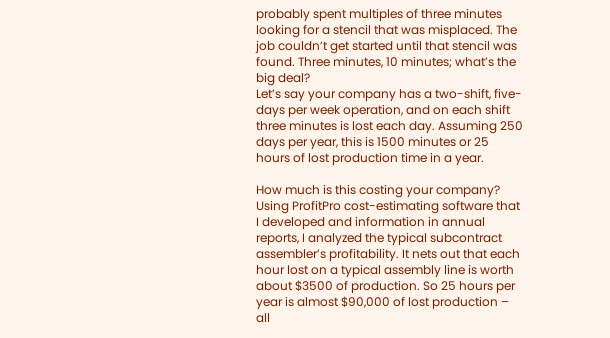probably spent multiples of three minutes looking for a stencil that was misplaced. The job couldn’t get started until that stencil was found. Three minutes, 10 minutes; what’s the big deal?
Let’s say your company has a two-shift, five-days per week operation, and on each shift three minutes is lost each day. Assuming 250 days per year, this is 1500 minutes or 25 hours of lost production time in a year.

How much is this costing your company? Using ProfitPro cost-estimating software that I developed and information in annual reports, I analyzed the typical subcontract assembler’s profitability. It nets out that each hour lost on a typical assembly line is worth about $3500 of production. So 25 hours per year is almost $90,000 of lost production – all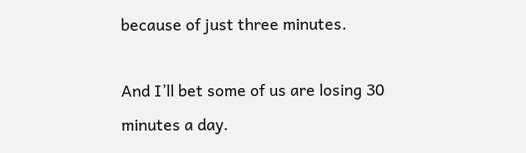because of just three minutes.

And I’ll bet some of us are losing 30 minutes a day.